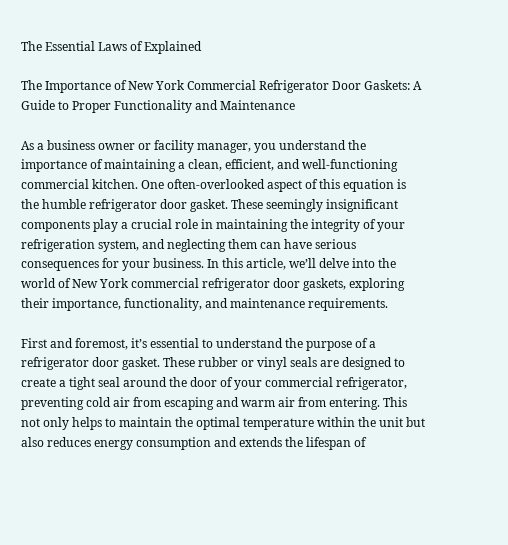The Essential Laws of Explained

The Importance of New York Commercial Refrigerator Door Gaskets: A Guide to Proper Functionality and Maintenance

As a business owner or facility manager, you understand the importance of maintaining a clean, efficient, and well-functioning commercial kitchen. One often-overlooked aspect of this equation is the humble refrigerator door gasket. These seemingly insignificant components play a crucial role in maintaining the integrity of your refrigeration system, and neglecting them can have serious consequences for your business. In this article, we’ll delve into the world of New York commercial refrigerator door gaskets, exploring their importance, functionality, and maintenance requirements.

First and foremost, it’s essential to understand the purpose of a refrigerator door gasket. These rubber or vinyl seals are designed to create a tight seal around the door of your commercial refrigerator, preventing cold air from escaping and warm air from entering. This not only helps to maintain the optimal temperature within the unit but also reduces energy consumption and extends the lifespan of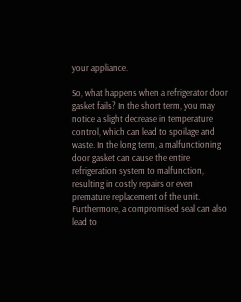your appliance.

So, what happens when a refrigerator door gasket fails? In the short term, you may notice a slight decrease in temperature control, which can lead to spoilage and waste. In the long term, a malfunctioning door gasket can cause the entire refrigeration system to malfunction, resulting in costly repairs or even premature replacement of the unit. Furthermore, a compromised seal can also lead to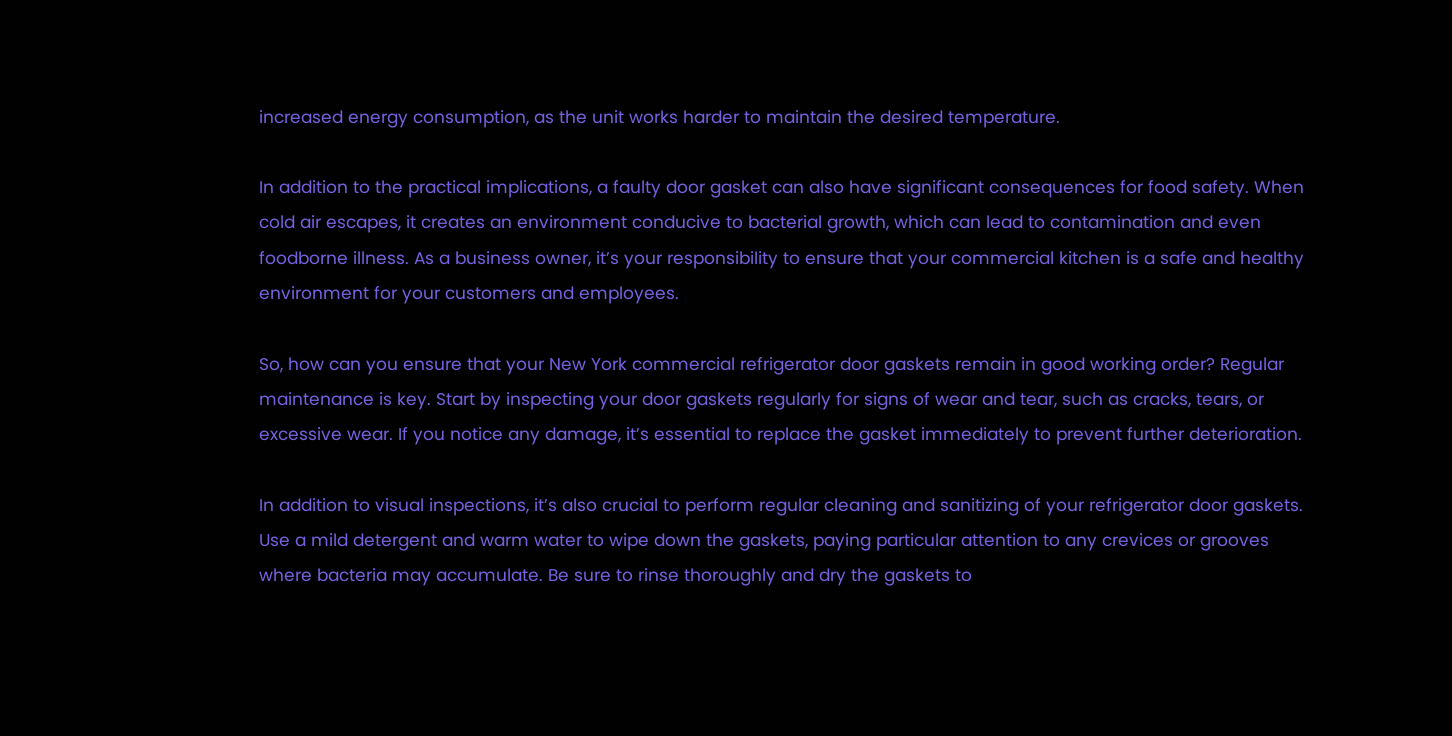increased energy consumption, as the unit works harder to maintain the desired temperature.

In addition to the practical implications, a faulty door gasket can also have significant consequences for food safety. When cold air escapes, it creates an environment conducive to bacterial growth, which can lead to contamination and even foodborne illness. As a business owner, it’s your responsibility to ensure that your commercial kitchen is a safe and healthy environment for your customers and employees.

So, how can you ensure that your New York commercial refrigerator door gaskets remain in good working order? Regular maintenance is key. Start by inspecting your door gaskets regularly for signs of wear and tear, such as cracks, tears, or excessive wear. If you notice any damage, it’s essential to replace the gasket immediately to prevent further deterioration.

In addition to visual inspections, it’s also crucial to perform regular cleaning and sanitizing of your refrigerator door gaskets. Use a mild detergent and warm water to wipe down the gaskets, paying particular attention to any crevices or grooves where bacteria may accumulate. Be sure to rinse thoroughly and dry the gaskets to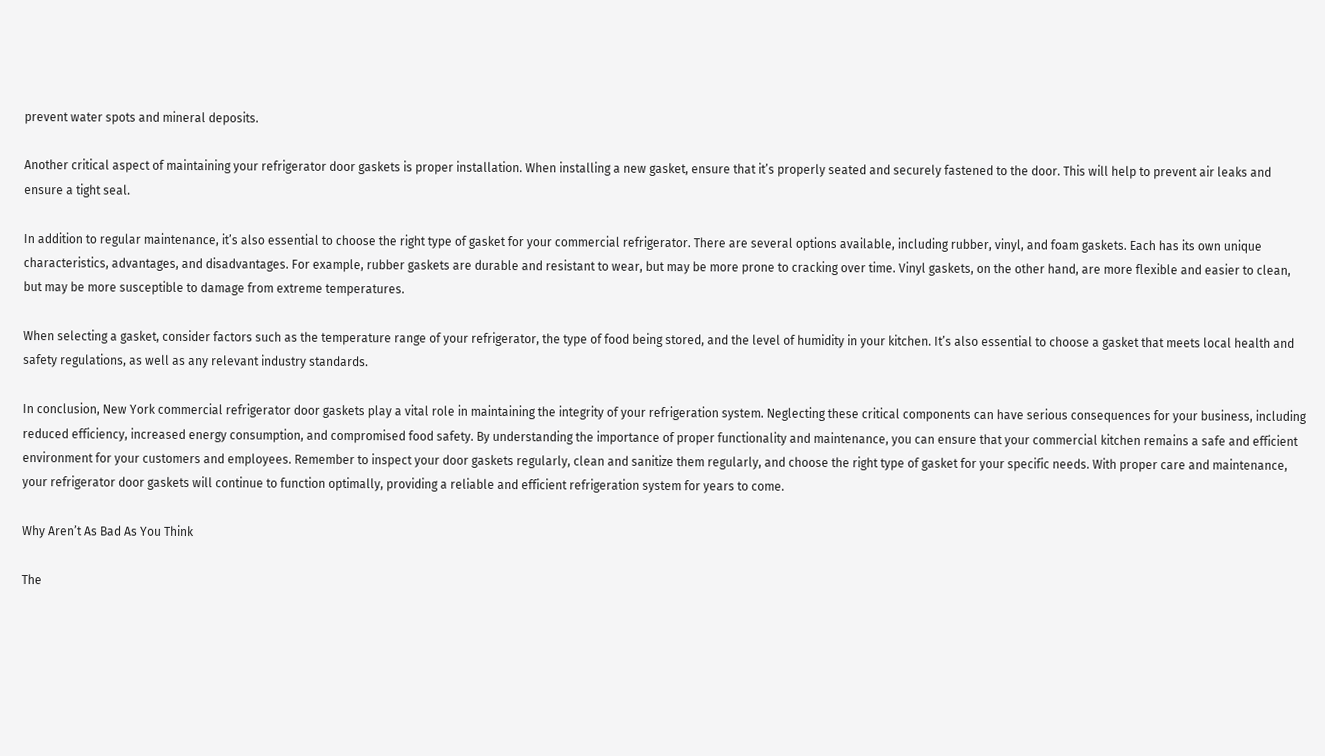prevent water spots and mineral deposits.

Another critical aspect of maintaining your refrigerator door gaskets is proper installation. When installing a new gasket, ensure that it’s properly seated and securely fastened to the door. This will help to prevent air leaks and ensure a tight seal.

In addition to regular maintenance, it’s also essential to choose the right type of gasket for your commercial refrigerator. There are several options available, including rubber, vinyl, and foam gaskets. Each has its own unique characteristics, advantages, and disadvantages. For example, rubber gaskets are durable and resistant to wear, but may be more prone to cracking over time. Vinyl gaskets, on the other hand, are more flexible and easier to clean, but may be more susceptible to damage from extreme temperatures.

When selecting a gasket, consider factors such as the temperature range of your refrigerator, the type of food being stored, and the level of humidity in your kitchen. It’s also essential to choose a gasket that meets local health and safety regulations, as well as any relevant industry standards.

In conclusion, New York commercial refrigerator door gaskets play a vital role in maintaining the integrity of your refrigeration system. Neglecting these critical components can have serious consequences for your business, including reduced efficiency, increased energy consumption, and compromised food safety. By understanding the importance of proper functionality and maintenance, you can ensure that your commercial kitchen remains a safe and efficient environment for your customers and employees. Remember to inspect your door gaskets regularly, clean and sanitize them regularly, and choose the right type of gasket for your specific needs. With proper care and maintenance, your refrigerator door gaskets will continue to function optimally, providing a reliable and efficient refrigeration system for years to come.

Why Aren’t As Bad As You Think

The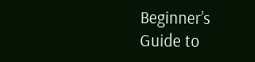Beginner’s Guide to